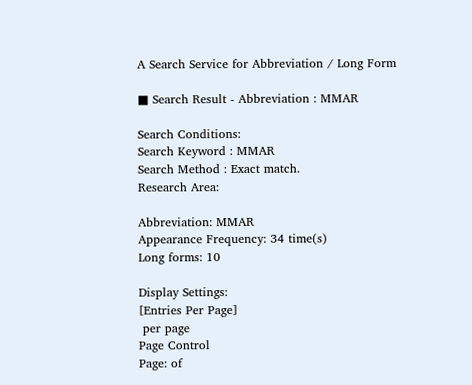A Search Service for Abbreviation / Long Form

■ Search Result - Abbreviation : MMAR

Search Conditions:
Search Keyword : MMAR
Search Method : Exact match.
Research Area:

Abbreviation: MMAR
Appearance Frequency: 34 time(s)
Long forms: 10

Display Settings:
[Entries Per Page]
 per page
Page Control
Page: of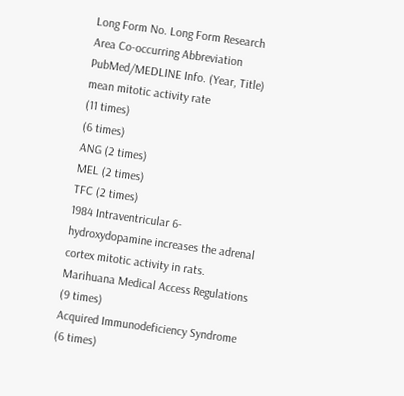Long Form No. Long Form Research Area Co-occurring Abbreviation PubMed/MEDLINE Info. (Year, Title)
mean mitotic activity rate
(11 times)
(6 times)
ANG (2 times)
MEL (2 times)
TFC (2 times)
1984 Intraventricular 6-hydroxydopamine increases the adrenal cortex mitotic activity in rats.
Marihuana Medical Access Regulations
(9 times)
Acquired Immunodeficiency Syndrome
(6 times)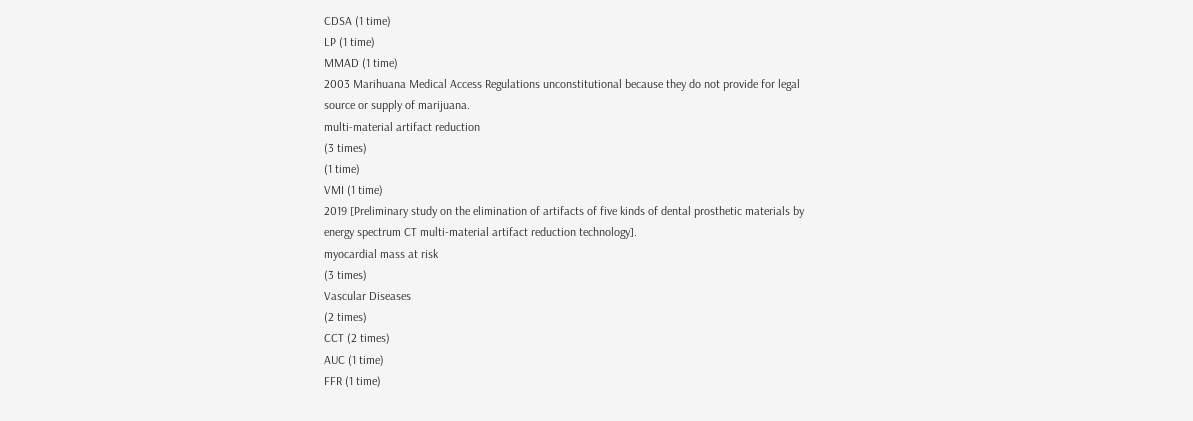CDSA (1 time)
LP (1 time)
MMAD (1 time)
2003 Marihuana Medical Access Regulations unconstitutional because they do not provide for legal source or supply of marijuana.
multi-material artifact reduction
(3 times)
(1 time)
VMI (1 time)
2019 [Preliminary study on the elimination of artifacts of five kinds of dental prosthetic materials by energy spectrum CT multi-material artifact reduction technology].
myocardial mass at risk
(3 times)
Vascular Diseases
(2 times)
CCT (2 times)
AUC (1 time)
FFR (1 time)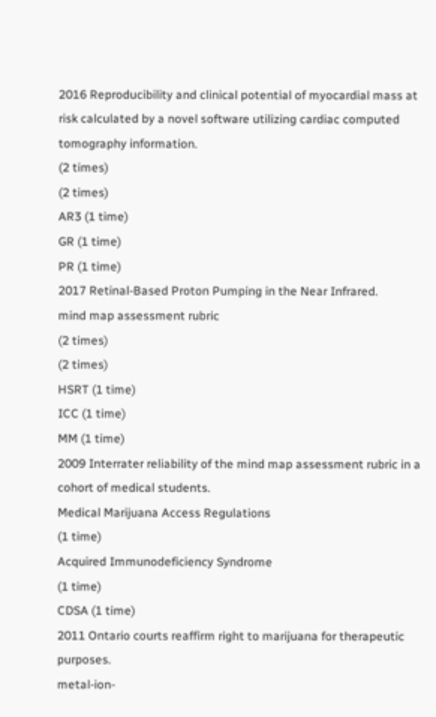2016 Reproducibility and clinical potential of myocardial mass at risk calculated by a novel software utilizing cardiac computed tomography information.
(2 times)
(2 times)
AR3 (1 time)
GR (1 time)
PR (1 time)
2017 Retinal-Based Proton Pumping in the Near Infrared.
mind map assessment rubric
(2 times)
(2 times)
HSRT (1 time)
ICC (1 time)
MM (1 time)
2009 Interrater reliability of the mind map assessment rubric in a cohort of medical students.
Medical Marijuana Access Regulations
(1 time)
Acquired Immunodeficiency Syndrome
(1 time)
CDSA (1 time)
2011 Ontario courts reaffirm right to marijuana for therapeutic purposes.
metal-ion-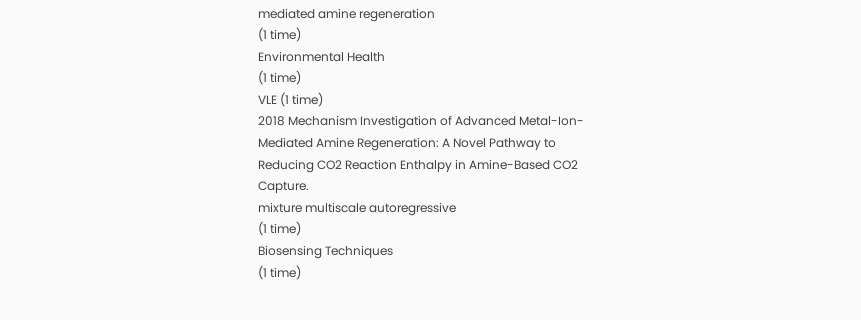mediated amine regeneration
(1 time)
Environmental Health
(1 time)
VLE (1 time)
2018 Mechanism Investigation of Advanced Metal-Ion-Mediated Amine Regeneration: A Novel Pathway to Reducing CO2 Reaction Enthalpy in Amine-Based CO2 Capture.
mixture multiscale autoregressive
(1 time)
Biosensing Techniques
(1 time)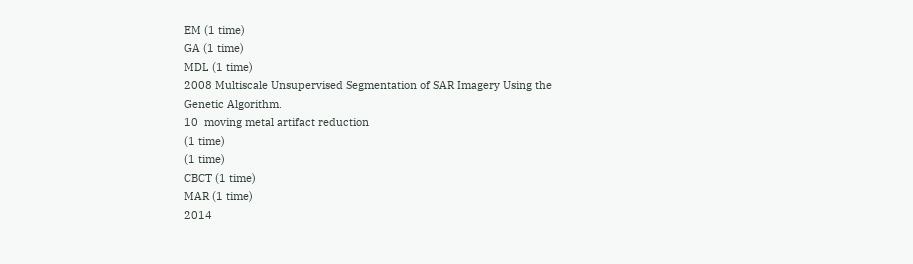EM (1 time)
GA (1 time)
MDL (1 time)
2008 Multiscale Unsupervised Segmentation of SAR Imagery Using the Genetic Algorithm.
10  moving metal artifact reduction
(1 time)
(1 time)
CBCT (1 time)
MAR (1 time)
2014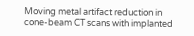Moving metal artifact reduction in cone-beam CT scans with implanted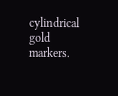cylindrical gold markers.